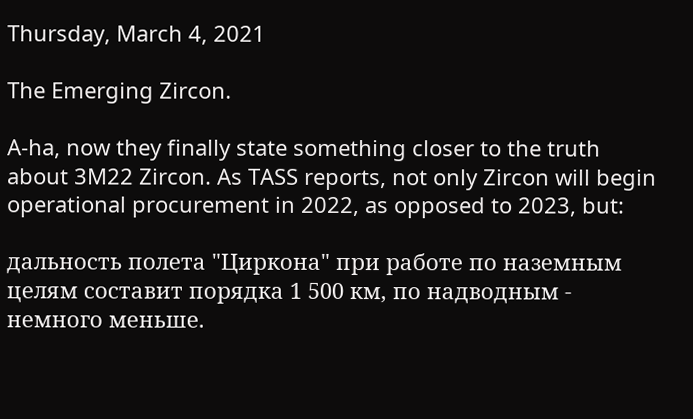Thursday, March 4, 2021

The Emerging Zircon.

A-ha, now they finally state something closer to the truth about 3M22 Zircon. As TASS reports, not only Zircon will begin operational procurement in 2022, as opposed to 2023, but:

дальность полета "Циркона" при работе по наземным целям составит порядка 1 500 км, по надводным - немного меньше.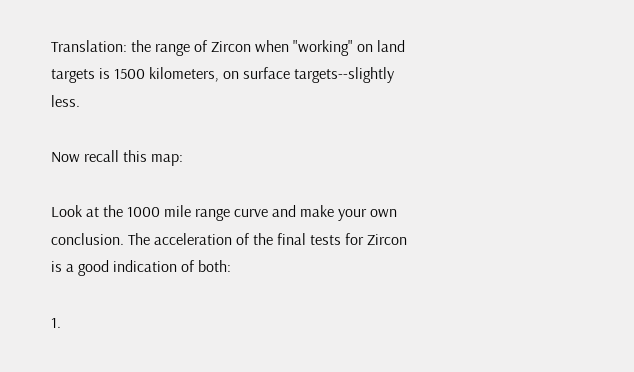Translation: the range of Zircon when "working" on land targets is 1500 kilometers, on surface targets--slightly less.

Now recall this map:

Look at the 1000 mile range curve and make your own conclusion. The acceleration of the final tests for Zircon is a good indication of both:

1.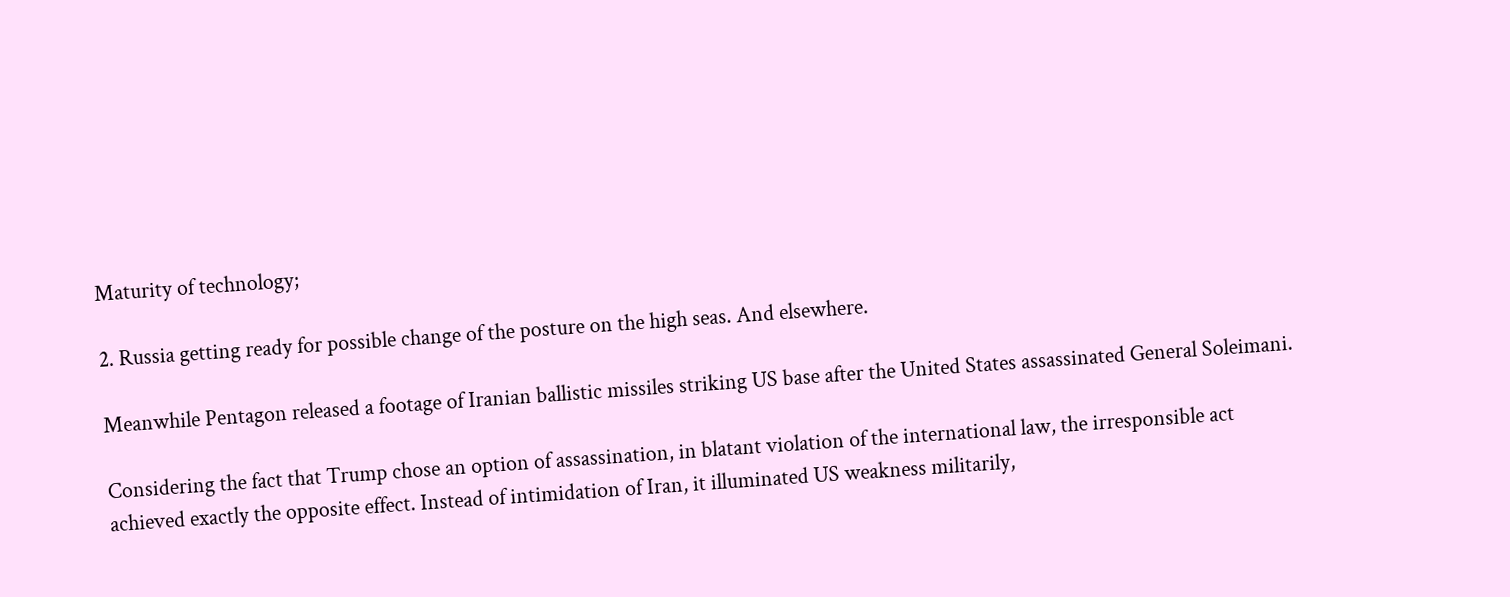Maturity of technology;

2. Russia getting ready for possible change of the posture on the high seas. And elsewhere.

Meanwhile Pentagon released a footage of Iranian ballistic missiles striking US base after the United States assassinated General Soleimani.

Considering the fact that Trump chose an option of assassination, in blatant violation of the international law, the irresponsible act achieved exactly the opposite effect. Instead of intimidation of Iran, it illuminated US weakness militarily,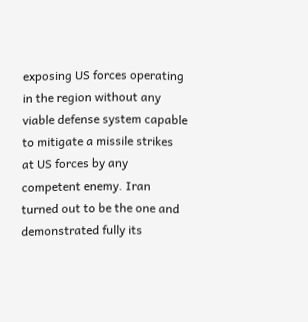exposing US forces operating in the region without any viable defense system capable to mitigate a missile strikes at US forces by any competent enemy. Iran turned out to be the one and demonstrated fully its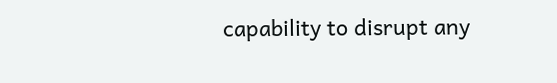capability to disrupt any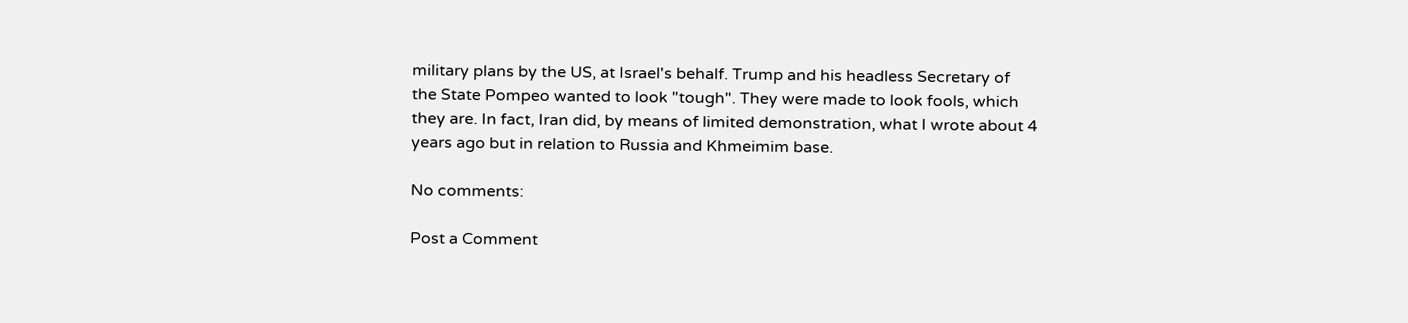military plans by the US, at Israel's behalf. Trump and his headless Secretary of the State Pompeo wanted to look "tough". They were made to look fools, which they are. In fact, Iran did, by means of limited demonstration, what I wrote about 4 years ago but in relation to Russia and Khmeimim base.

No comments:

Post a Comment